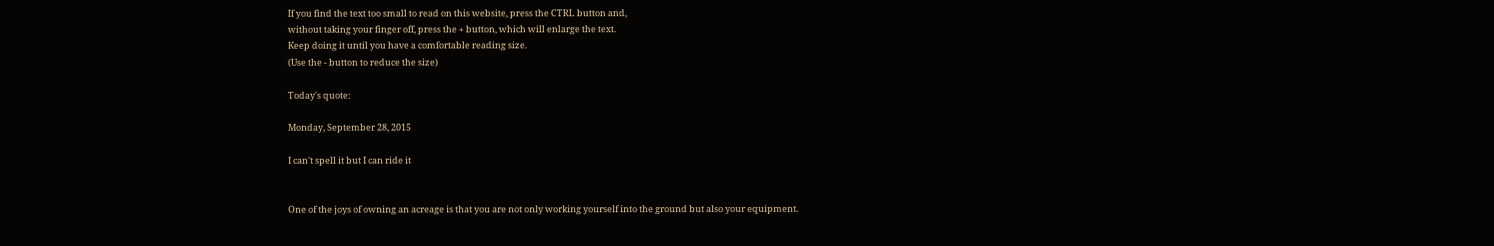If you find the text too small to read on this website, press the CTRL button and,
without taking your finger off, press the + button, which will enlarge the text.
Keep doing it until you have a comfortable reading size.
(Use the - button to reduce the size)

Today's quote:

Monday, September 28, 2015

I can't spell it but I can ride it


One of the joys of owning an acreage is that you are not only working yourself into the ground but also your equipment.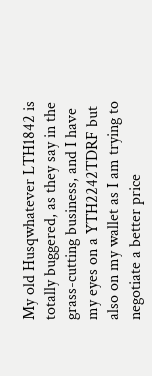My old Husqwhatever LTH1842 is totally buggered, as they say in the grass-cutting business, and I have my eyes on a YTH2242TDRF but also on my wallet as I am trying to negotiate a better price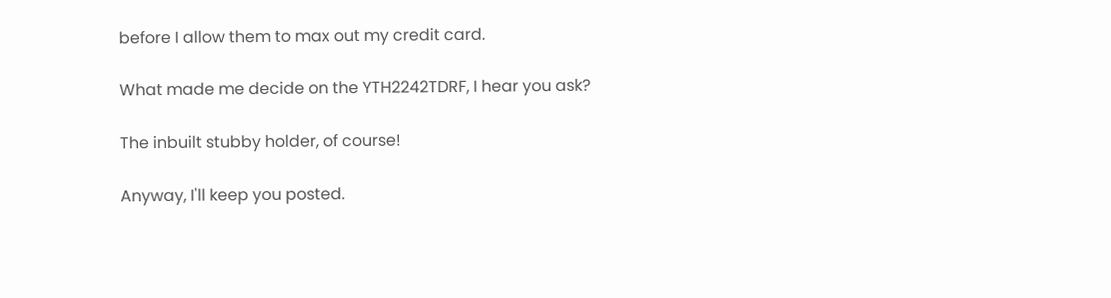before I allow them to max out my credit card.

What made me decide on the YTH2242TDRF, I hear you ask?

The inbuilt stubby holder, of course!

Anyway, I'll keep you posted.